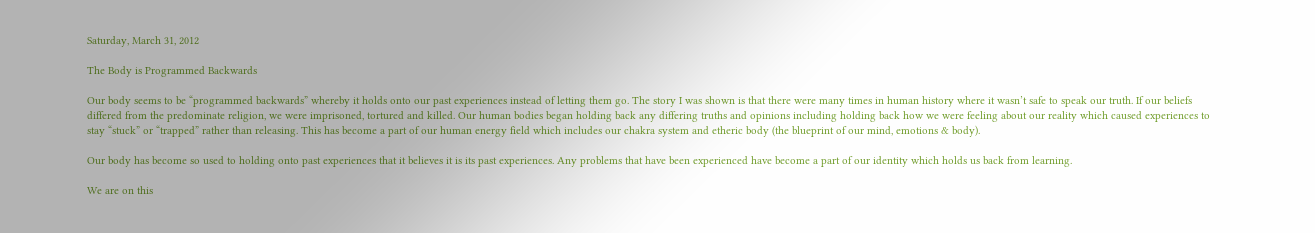Saturday, March 31, 2012

The Body is Programmed Backwards

Our body seems to be “programmed backwards” whereby it holds onto our past experiences instead of letting them go. The story I was shown is that there were many times in human history where it wasn’t safe to speak our truth. If our beliefs differed from the predominate religion, we were imprisoned, tortured and killed. Our human bodies began holding back any differing truths and opinions including holding back how we were feeling about our reality which caused experiences to stay “stuck” or “trapped” rather than releasing. This has become a part of our human energy field which includes our chakra system and etheric body (the blueprint of our mind, emotions & body).

Our body has become so used to holding onto past experiences that it believes it is its past experiences. Any problems that have been experienced have become a part of our identity which holds us back from learning.

We are on this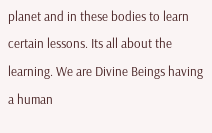planet and in these bodies to learn certain lessons. Its all about the learning. We are Divine Beings having a human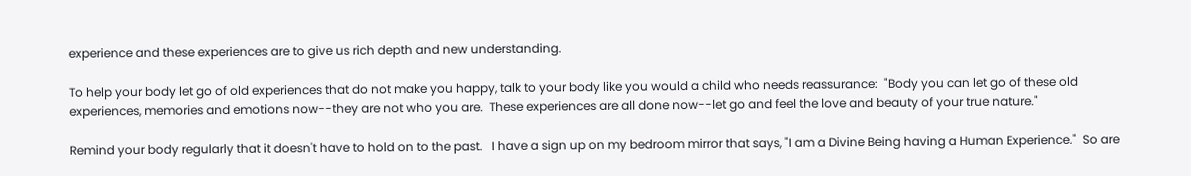experience and these experiences are to give us rich depth and new understanding.

To help your body let go of old experiences that do not make you happy, talk to your body like you would a child who needs reassurance:  "Body you can let go of these old experiences, memories and emotions now--they are not who you are.  These experiences are all done now--let go and feel the love and beauty of your true nature."

Remind your body regularly that it doesn't have to hold on to the past.   I have a sign up on my bedroom mirror that says, "I am a Divine Being having a Human Experience."  So are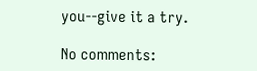you--give it a try.

No comments: